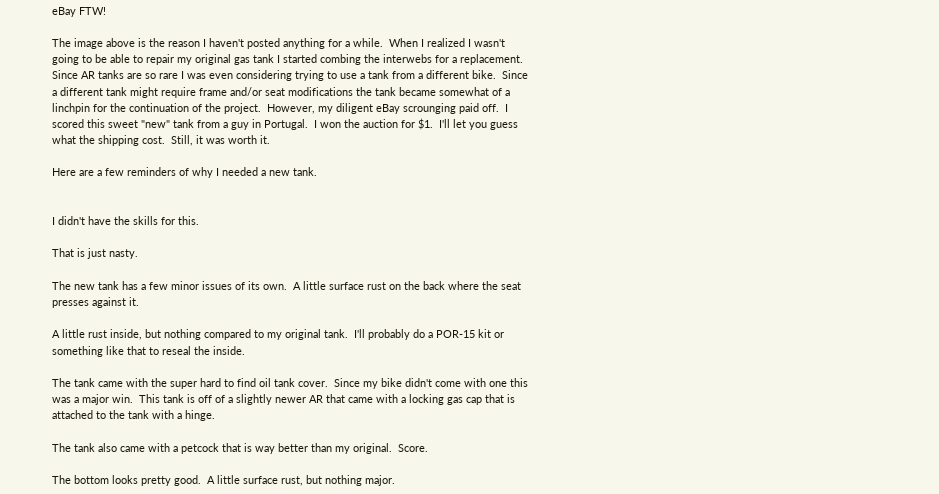eBay FTW!

The image above is the reason I haven't posted anything for a while.  When I realized I wasn't going to be able to repair my original gas tank I started combing the interwebs for a replacement.  Since AR tanks are so rare I was even considering trying to use a tank from a different bike.  Since a different tank might require frame and/or seat modifications the tank became somewhat of a linchpin for the continuation of the project.  However, my diligent eBay scrounging paid off.  I scored this sweet "new" tank from a guy in Portugal.  I won the auction for $1.  I'll let you guess what the shipping cost.  Still, it was worth it.

Here are a few reminders of why I needed a new tank.


I didn't have the skills for this.

That is just nasty.

The new tank has a few minor issues of its own.  A little surface rust on the back where the seat presses against it.

A little rust inside, but nothing compared to my original tank.  I'll probably do a POR-15 kit or something like that to reseal the inside.

The tank came with the super hard to find oil tank cover.  Since my bike didn't come with one this was a major win.  This tank is off of a slightly newer AR that came with a locking gas cap that is attached to the tank with a hinge.

The tank also came with a petcock that is way better than my original.  Score.

The bottom looks pretty good.  A little surface rust, but nothing major.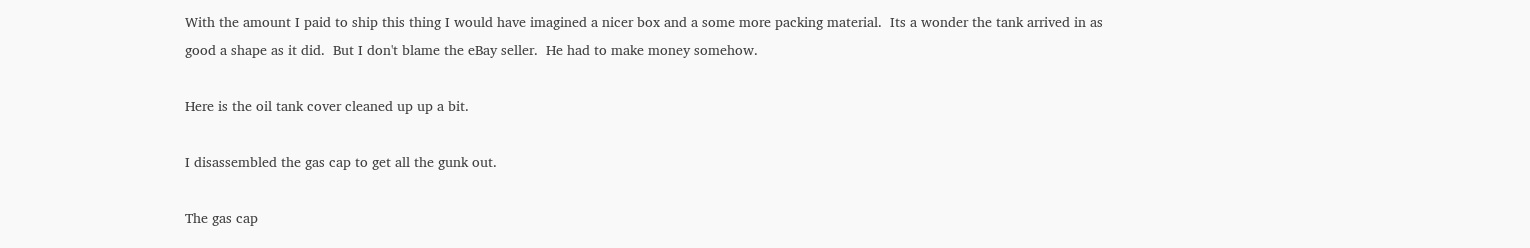With the amount I paid to ship this thing I would have imagined a nicer box and a some more packing material.  Its a wonder the tank arrived in as good a shape as it did.  But I don't blame the eBay seller.  He had to make money somehow.

Here is the oil tank cover cleaned up up a bit.

I disassembled the gas cap to get all the gunk out.

The gas cap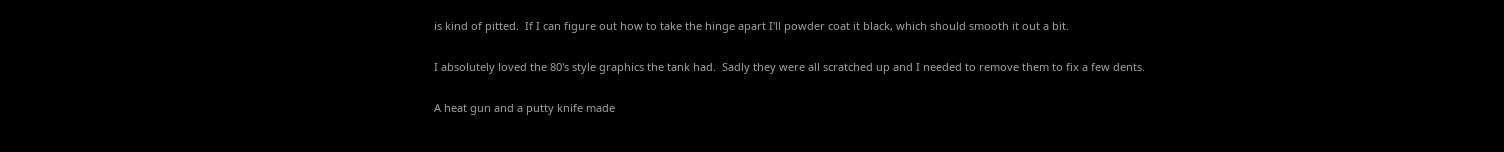is kind of pitted.  If I can figure out how to take the hinge apart I'll powder coat it black, which should smooth it out a bit.

I absolutely loved the 80's style graphics the tank had.  Sadly they were all scratched up and I needed to remove them to fix a few dents.

A heat gun and a putty knife made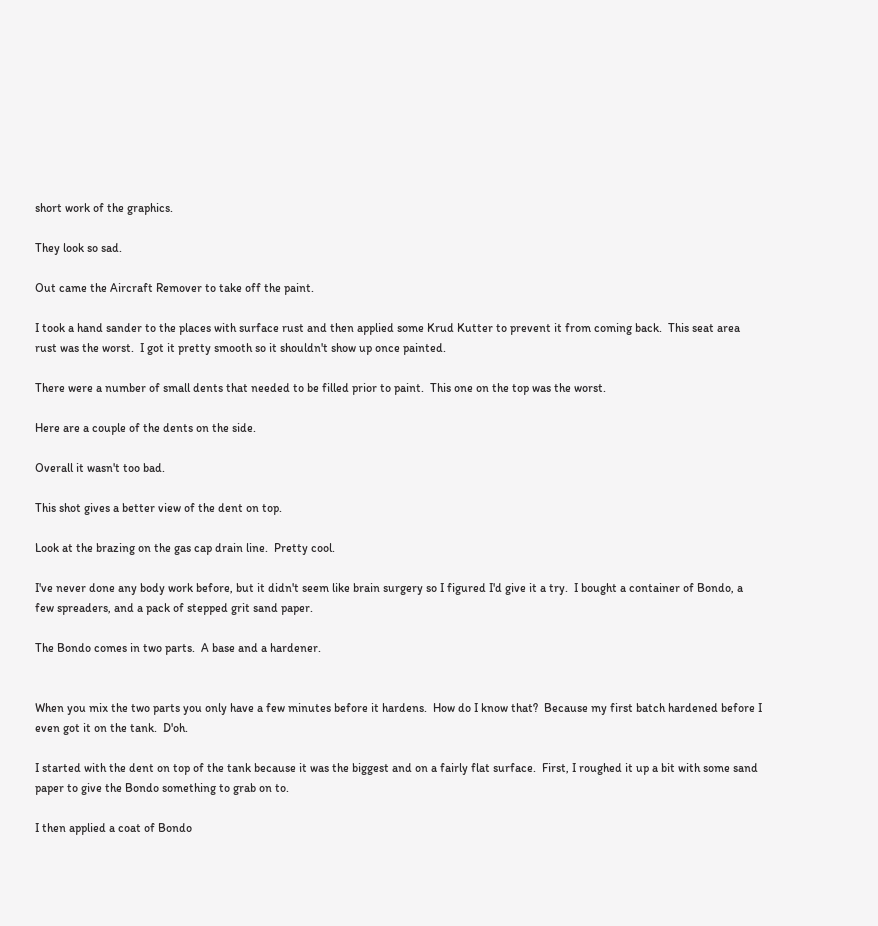short work of the graphics.

They look so sad.

Out came the Aircraft Remover to take off the paint.

I took a hand sander to the places with surface rust and then applied some Krud Kutter to prevent it from coming back.  This seat area rust was the worst.  I got it pretty smooth so it shouldn't show up once painted.

There were a number of small dents that needed to be filled prior to paint.  This one on the top was the worst.

Here are a couple of the dents on the side.

Overall it wasn't too bad.

This shot gives a better view of the dent on top.

Look at the brazing on the gas cap drain line.  Pretty cool.

I've never done any body work before, but it didn't seem like brain surgery so I figured I'd give it a try.  I bought a container of Bondo, a few spreaders, and a pack of stepped grit sand paper.

The Bondo comes in two parts.  A base and a hardener.


When you mix the two parts you only have a few minutes before it hardens.  How do I know that?  Because my first batch hardened before I even got it on the tank.  D'oh.

I started with the dent on top of the tank because it was the biggest and on a fairly flat surface.  First, I roughed it up a bit with some sand paper to give the Bondo something to grab on to.

I then applied a coat of Bondo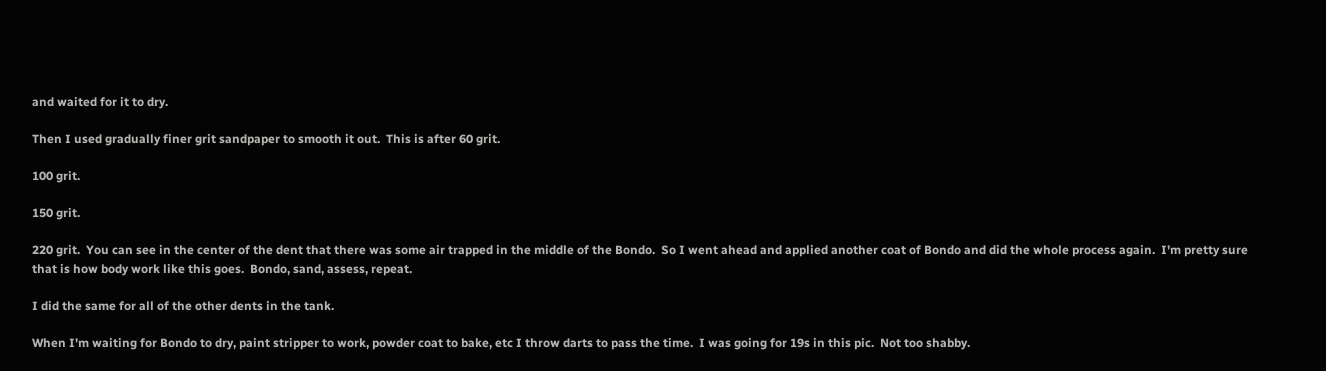and waited for it to dry.

Then I used gradually finer grit sandpaper to smooth it out.  This is after 60 grit.

100 grit.

150 grit.

220 grit.  You can see in the center of the dent that there was some air trapped in the middle of the Bondo.  So I went ahead and applied another coat of Bondo and did the whole process again.  I'm pretty sure that is how body work like this goes.  Bondo, sand, assess, repeat.

I did the same for all of the other dents in the tank.

When I'm waiting for Bondo to dry, paint stripper to work, powder coat to bake, etc I throw darts to pass the time.  I was going for 19s in this pic.  Not too shabby.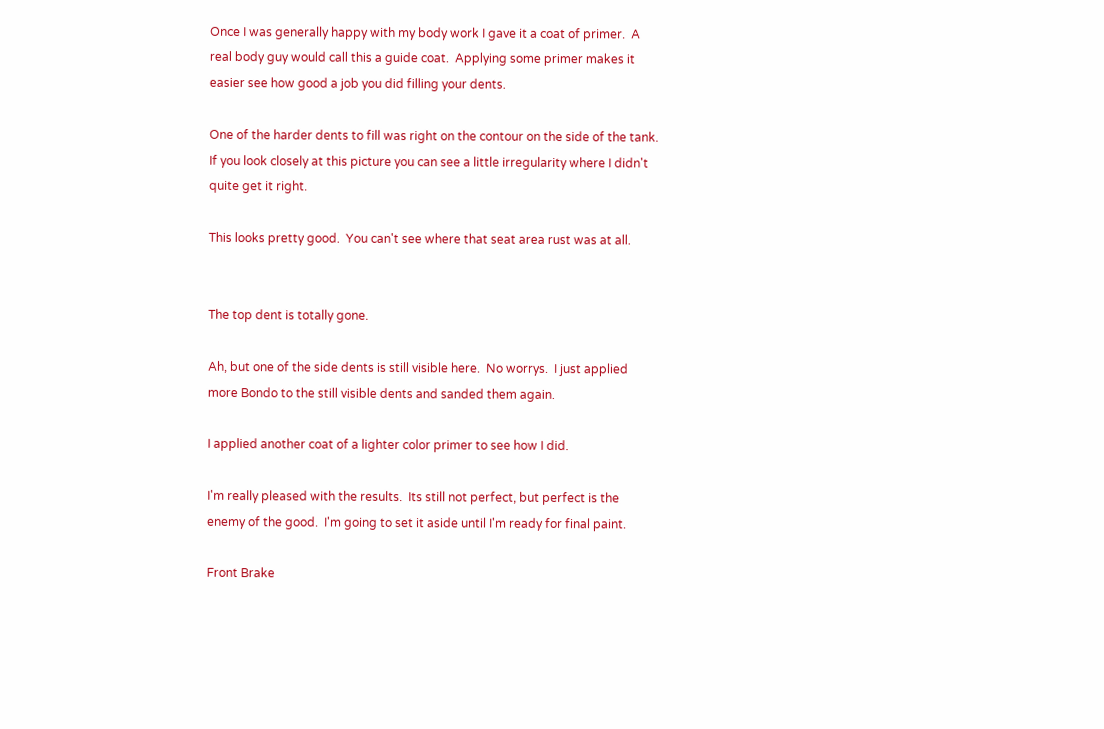Once I was generally happy with my body work I gave it a coat of primer.  A real body guy would call this a guide coat.  Applying some primer makes it easier see how good a job you did filling your dents.

One of the harder dents to fill was right on the contour on the side of the tank.  If you look closely at this picture you can see a little irregularity where I didn't quite get it right.

This looks pretty good.  You can't see where that seat area rust was at all.


The top dent is totally gone.

Ah, but one of the side dents is still visible here.  No worrys.  I just applied more Bondo to the still visible dents and sanded them again.

I applied another coat of a lighter color primer to see how I did.

I'm really pleased with the results.  Its still not perfect, but perfect is the enemy of the good.  I'm going to set it aside until I'm ready for final paint.

Front Brake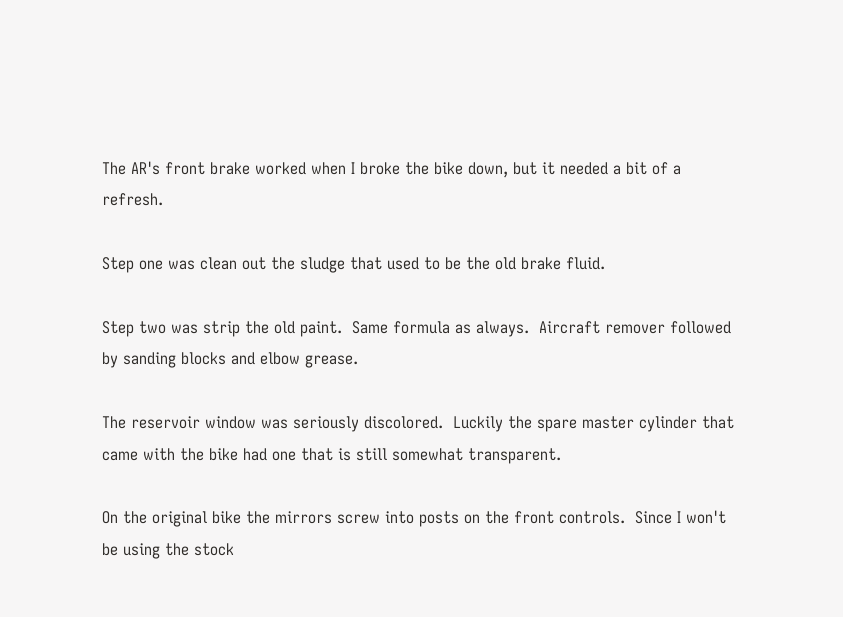The AR's front brake worked when I broke the bike down, but it needed a bit of a refresh.

Step one was clean out the sludge that used to be the old brake fluid.

Step two was strip the old paint.  Same formula as always.  Aircraft remover followed by sanding blocks and elbow grease.

The reservoir window was seriously discolored.  Luckily the spare master cylinder that came with the bike had one that is still somewhat transparent.

On the original bike the mirrors screw into posts on the front controls.  Since I won't be using the stock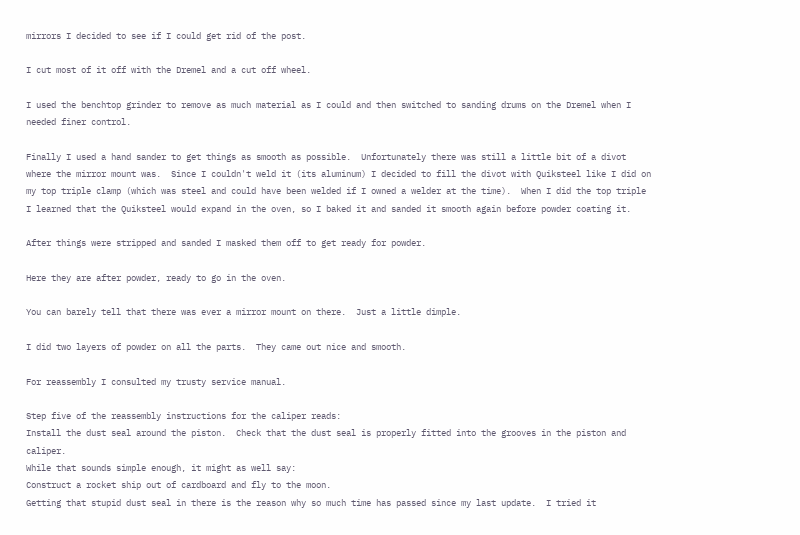mirrors I decided to see if I could get rid of the post.

I cut most of it off with the Dremel and a cut off wheel.

I used the benchtop grinder to remove as much material as I could and then switched to sanding drums on the Dremel when I needed finer control.

Finally I used a hand sander to get things as smooth as possible.  Unfortunately there was still a little bit of a divot where the mirror mount was.  Since I couldn't weld it (its aluminum) I decided to fill the divot with Quiksteel like I did on my top triple clamp (which was steel and could have been welded if I owned a welder at the time).  When I did the top triple I learned that the Quiksteel would expand in the oven, so I baked it and sanded it smooth again before powder coating it.

After things were stripped and sanded I masked them off to get ready for powder.

Here they are after powder, ready to go in the oven.

You can barely tell that there was ever a mirror mount on there.  Just a little dimple.

I did two layers of powder on all the parts.  They came out nice and smooth.

For reassembly I consulted my trusty service manual.

Step five of the reassembly instructions for the caliper reads:
Install the dust seal around the piston.  Check that the dust seal is properly fitted into the grooves in the piston and caliper.
While that sounds simple enough, it might as well say:
Construct a rocket ship out of cardboard and fly to the moon.
Getting that stupid dust seal in there is the reason why so much time has passed since my last update.  I tried it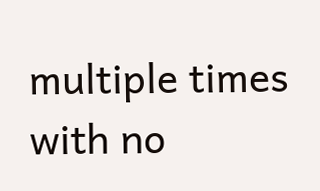multiple times with no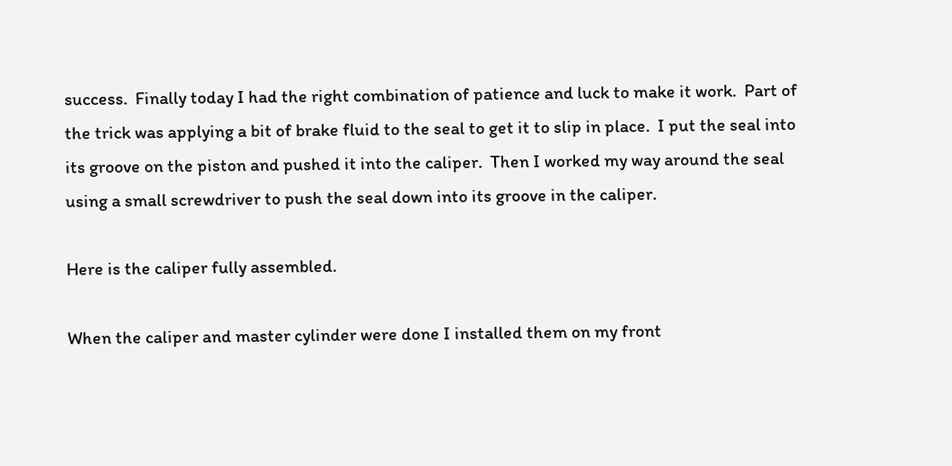success.  Finally today I had the right combination of patience and luck to make it work.  Part of the trick was applying a bit of brake fluid to the seal to get it to slip in place.  I put the seal into its groove on the piston and pushed it into the caliper.  Then I worked my way around the seal using a small screwdriver to push the seal down into its groove in the caliper.

Here is the caliper fully assembled.

When the caliper and master cylinder were done I installed them on my front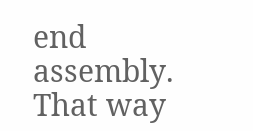end assembly.  That way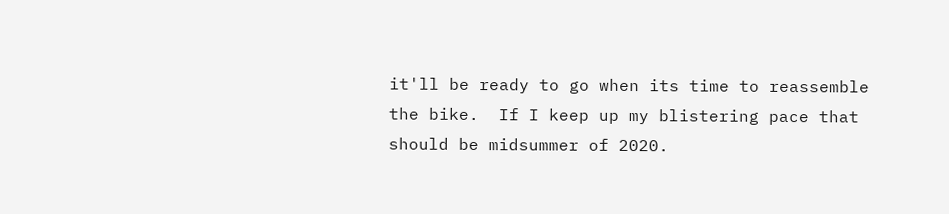it'll be ready to go when its time to reassemble the bike.  If I keep up my blistering pace that should be midsummer of 2020.